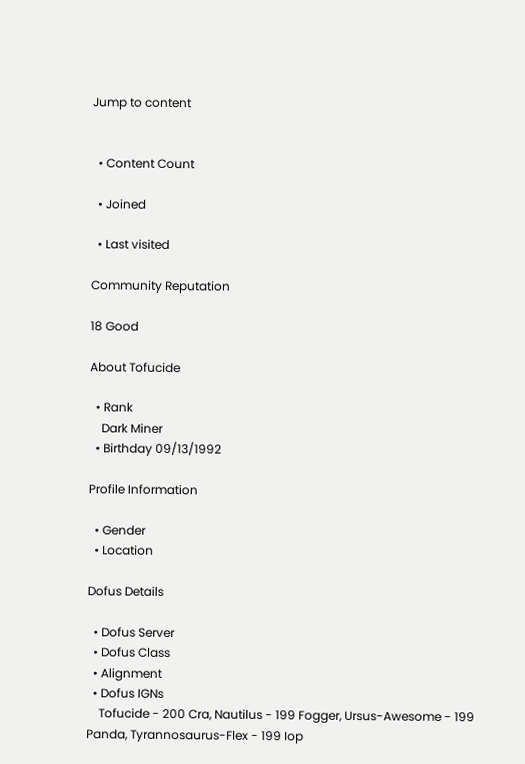Jump to content


  • Content Count

  • Joined

  • Last visited

Community Reputation

18 Good

About Tofucide

  • Rank
    Dark Miner
  • Birthday 09/13/1992

Profile Information

  • Gender
  • Location

Dofus Details

  • Dofus Server
  • Dofus Class
  • Alignment
  • Dofus IGNs
    Tofucide - 200 Cra, Nautilus - 199 Fogger, Ursus-Awesome - 199 Panda, Tyrannosaurus-Flex - 199 Iop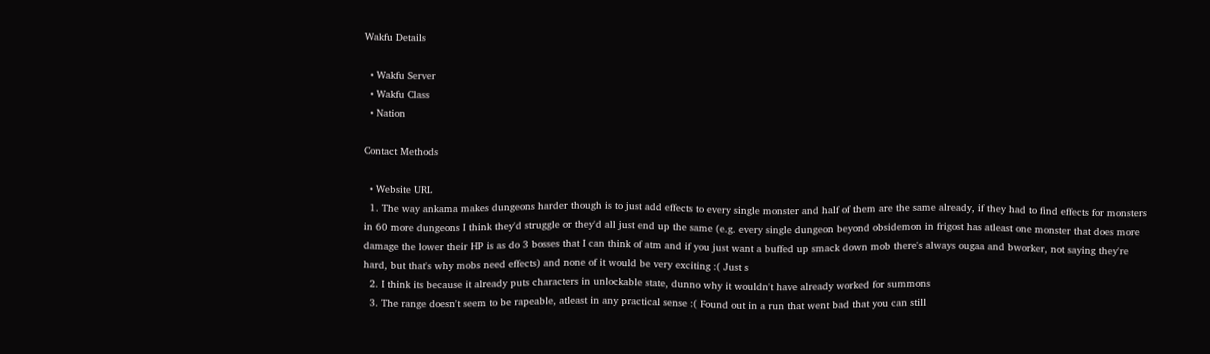Wakfu Details

  • Wakfu Server
  • Wakfu Class
  • Nation

Contact Methods

  • Website URL
  1. The way ankama makes dungeons harder though is to just add effects to every single monster and half of them are the same already, if they had to find effects for monsters in 60 more dungeons I think they'd struggle or they'd all just end up the same (e.g. every single dungeon beyond obsidemon in frigost has atleast one monster that does more damage the lower their HP is as do 3 bosses that I can think of atm and if you just want a buffed up smack down mob there's always ougaa and bworker, not saying they're hard, but that's why mobs need effects) and none of it would be very exciting :( Just s
  2. I think its because it already puts characters in unlockable state, dunno why it wouldn't have already worked for summons
  3. The range doesn't seem to be rapeable, atleast in any practical sense :( Found out in a run that went bad that you can still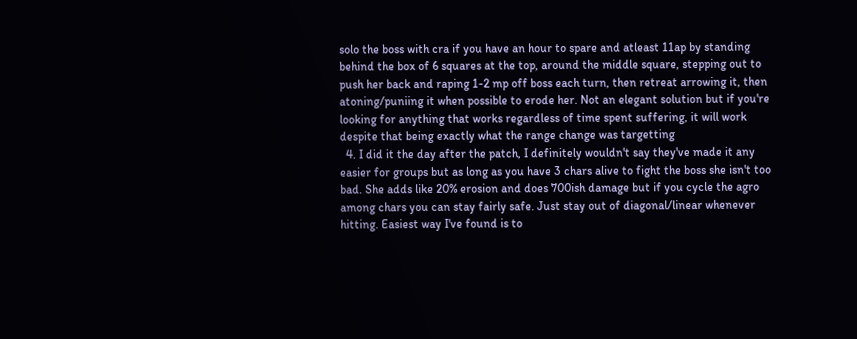solo the boss with cra if you have an hour to spare and atleast 11ap by standing behind the box of 6 squares at the top, around the middle square, stepping out to push her back and raping 1-2 mp off boss each turn, then retreat arrowing it, then atoning/puniing it when possible to erode her. Not an elegant solution but if you're looking for anything that works regardless of time spent suffering, it will work despite that being exactly what the range change was targetting
  4. I did it the day after the patch, I definitely wouldn't say they've made it any easier for groups but as long as you have 3 chars alive to fight the boss she isn't too bad. She adds like 20% erosion and does 700ish damage but if you cycle the agro among chars you can stay fairly safe. Just stay out of diagonal/linear whenever hitting. Easiest way I've found is to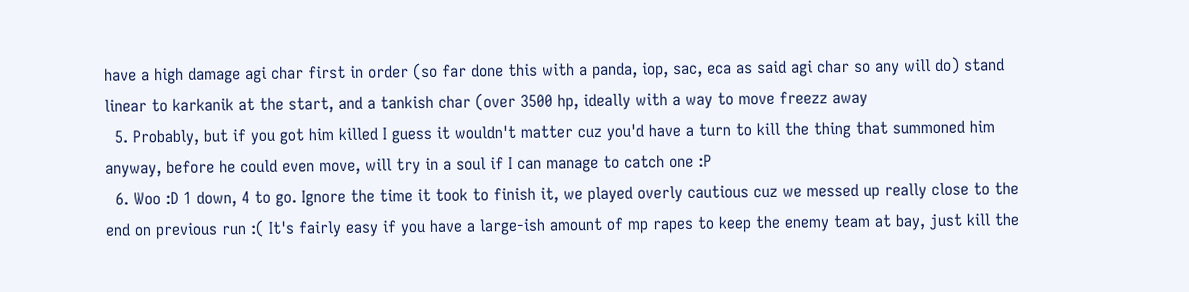have a high damage agi char first in order (so far done this with a panda, iop, sac, eca as said agi char so any will do) stand linear to karkanik at the start, and a tankish char (over 3500 hp, ideally with a way to move freezz away
  5. Probably, but if you got him killed I guess it wouldn't matter cuz you'd have a turn to kill the thing that summoned him anyway, before he could even move, will try in a soul if I can manage to catch one :P
  6. Woo :D 1 down, 4 to go. Ignore the time it took to finish it, we played overly cautious cuz we messed up really close to the end on previous run :( It's fairly easy if you have a large-ish amount of mp rapes to keep the enemy team at bay, just kill the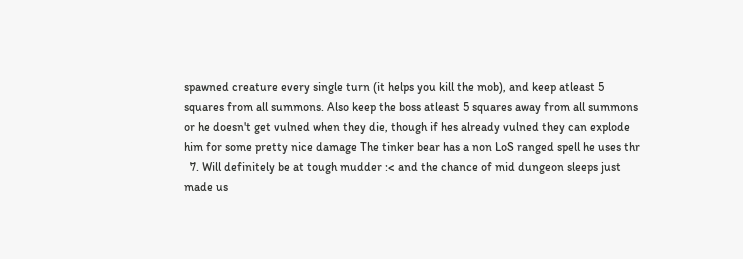spawned creature every single turn (it helps you kill the mob), and keep atleast 5 squares from all summons. Also keep the boss atleast 5 squares away from all summons or he doesn't get vulned when they die, though if hes already vulned they can explode him for some pretty nice damage The tinker bear has a non LoS ranged spell he uses thr
  7. Will definitely be at tough mudder :< and the chance of mid dungeon sleeps just made us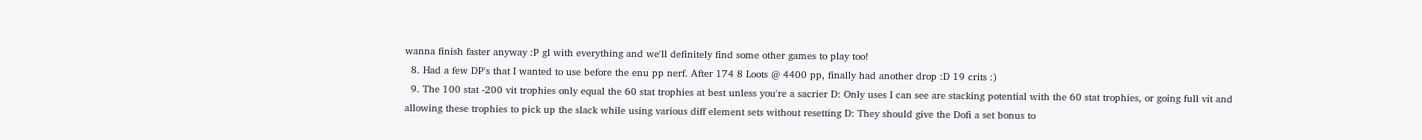wanna finish faster anyway :P gl with everything and we'll definitely find some other games to play too!
  8. Had a few DP's that I wanted to use before the enu pp nerf. After 174 8 Loots @ 4400 pp, finally had another drop :D 19 crits :)
  9. The 100 stat -200 vit trophies only equal the 60 stat trophies at best unless you're a sacrier D: Only uses I can see are stacking potential with the 60 stat trophies, or going full vit and allowing these trophies to pick up the slack while using various diff element sets without resetting D: They should give the Dofi a set bonus to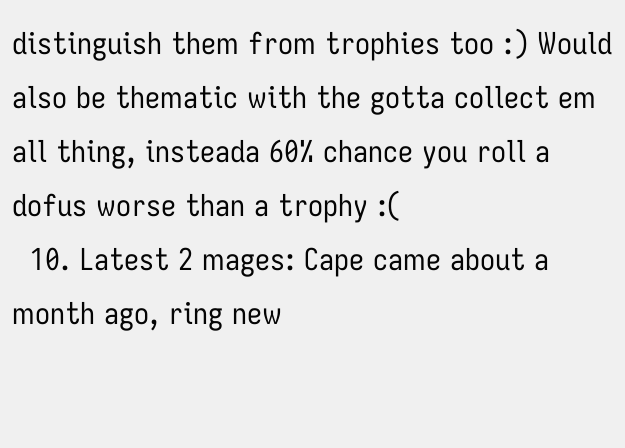distinguish them from trophies too :) Would also be thematic with the gotta collect em all thing, insteada 60% chance you roll a dofus worse than a trophy :(
  10. Latest 2 mages: Cape came about a month ago, ring new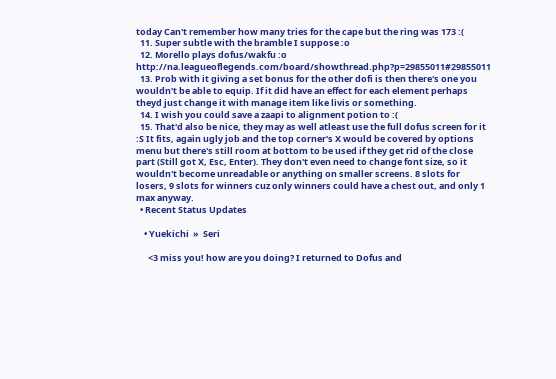today Can't remember how many tries for the cape but the ring was 173 :(
  11. Super subtle with the bramble I suppose :o
  12. Morello plays dofus/wakfu :o http://na.leagueoflegends.com/board/showthread.php?p=29855011#29855011
  13. Prob with it giving a set bonus for the other dofi is then there's one you wouldn't be able to equip. If it did have an effect for each element perhaps theyd just change it with manage item like livis or something.
  14. I wish you could save a zaapi to alignment potion to :(
  15. That'd also be nice, they may as well atleast use the full dofus screen for it :S It fits, again ugly job and the top corner's X would be covered by options menu but there's still room at bottom to be used if they get rid of the close part (Still got X, Esc, Enter). They don't even need to change font size, so it wouldn't become unreadable or anything on smaller screens. 8 slots for losers, 9 slots for winners cuz only winners could have a chest out, and only 1 max anyway.
  • Recent Status Updates

    • Yuekichi  »  Seri

      <3 miss you! how are you doing? I returned to Dofus and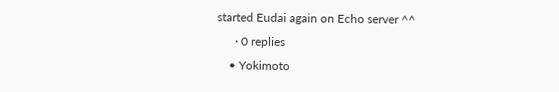started Eudai again on Echo server ^^
      · 0 replies
    • Yokimoto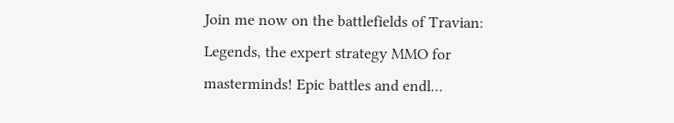Join me now on the battlefields of Travian: Legends, the expert strategy MMO for masterminds! Epic battles and endl…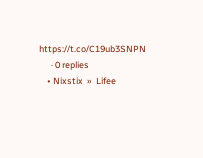https://t.co/C19ub3SNPN
      · 0 replies
    • Nixstix  »  Lifee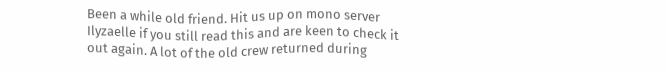Been a while old friend. Hit us up on mono server Ilyzaelle if you still read this and are keen to check it out again. A lot of the old crew returned during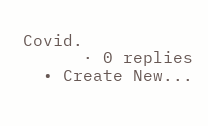Covid.
      · 0 replies
  • Create New...